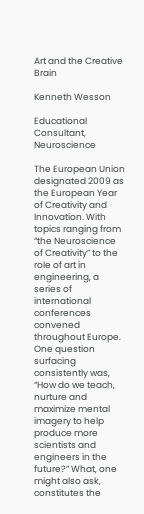Art and the Creative Brain

Kenneth Wesson

Educational Consultant, Neuroscience

The European Union designated 2009 as the European Year of Creativity and Innovation. With topics ranging from “the Neuroscience of Creativity” to the role of art in engineering, a series of international conferences convened throughout Europe. One question surfacing consistently was, “How do we teach, nurture and maximize mental imagery to help produce more scientists and engineers in the future?” What, one might also ask, constitutes the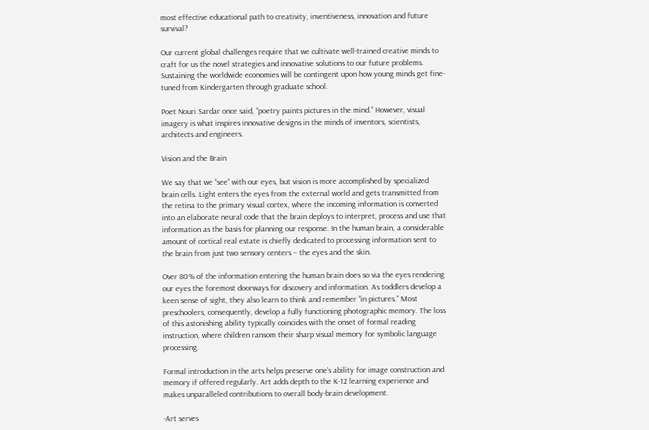most effective educational path to creativity, inventiveness, innovation and future survival?

Our current global challenges require that we cultivate well-trained creative minds to craft for us the novel strategies and innovative solutions to our future problems. Sustaining the worldwide economies will be contingent upon how young minds get fine-tuned from Kindergarten through graduate school.

Poet Nouri Sardar once said, “poetry paints pictures in the mind.” However, visual imagery is what inspires innovative designs in the minds of inventors, scientists, architects and engineers.

Vision and the Brain

We say that we “see” with our eyes, but vision is more accomplished by specialized brain cells. Light enters the eyes from the external world and gets transmitted from the retina to the primary visual cortex, where the incoming information is converted into an elaborate neural code that the brain deploys to interpret, process and use that information as the basis for planning our response. In the human brain, a considerable amount of cortical real estate is chiefly dedicated to processing information sent to the brain from just two sensory centers – the eyes and the skin.

Over 80% of the information entering the human brain does so via the eyes rendering our eyes the foremost doorways for discovery and information. As toddlers develop a keen sense of sight, they also learn to think and remember “in pictures.” Most preschoolers, consequently, develop a fully functioning photographic memory. The loss of this astonishing ability typically coincides with the onset of formal reading instruction, where children ransom their sharp visual memory for symbolic language processing.

Formal introduction in the arts helps preserve one’s ability for image construction and memory if offered regularly. Art adds depth to the K-12 learning experience and makes unparalleled contributions to overall body-brain development.

-Art serves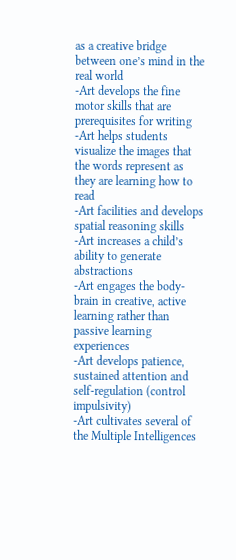as a creative bridge between one’s mind in the real world
-Art develops the fine motor skills that are prerequisites for writing
-Art helps students visualize the images that the words represent as they are learning how to read
-Art facilities and develops spatial reasoning skills
-Art increases a child’s ability to generate abstractions
-Art engages the body-brain in creative, active learning rather than passive learning experiences
-Art develops patience, sustained attention and self-regulation (control impulsivity)
-Art cultivates several of the Multiple Intelligences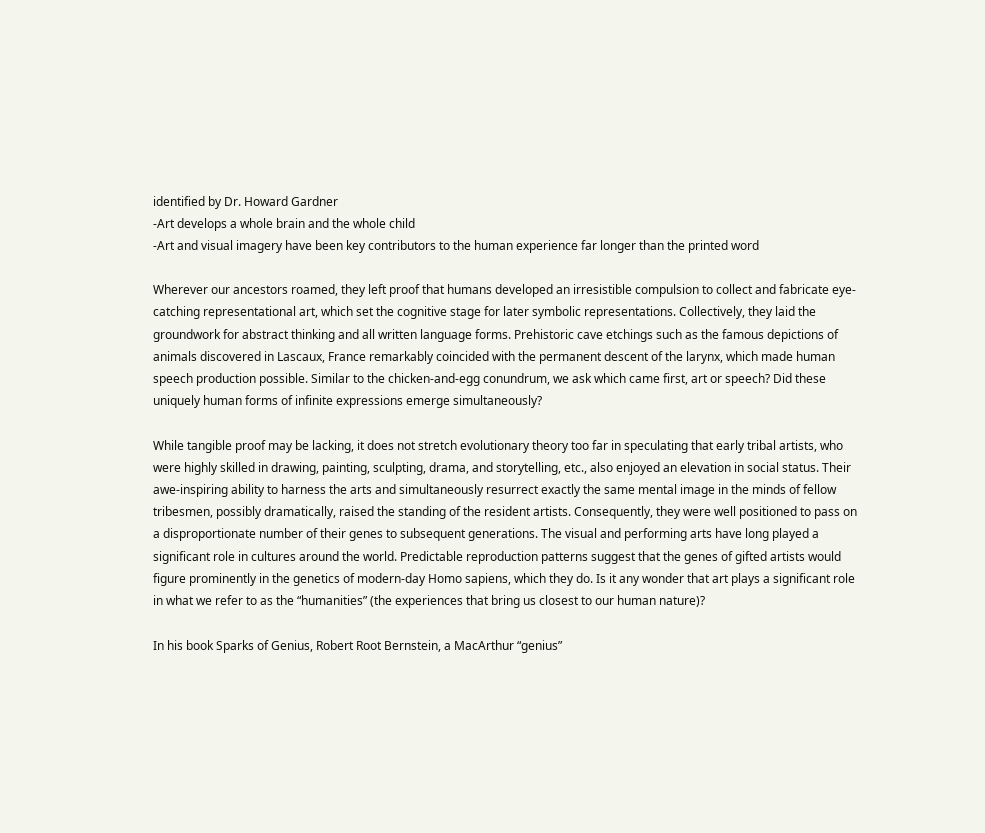identified by Dr. Howard Gardner
-Art develops a whole brain and the whole child
-Art and visual imagery have been key contributors to the human experience far longer than the printed word

Wherever our ancestors roamed, they left proof that humans developed an irresistible compulsion to collect and fabricate eye-catching representational art, which set the cognitive stage for later symbolic representations. Collectively, they laid the groundwork for abstract thinking and all written language forms. Prehistoric cave etchings such as the famous depictions of animals discovered in Lascaux, France remarkably coincided with the permanent descent of the larynx, which made human speech production possible. Similar to the chicken-and-egg conundrum, we ask which came first, art or speech? Did these uniquely human forms of infinite expressions emerge simultaneously?

While tangible proof may be lacking, it does not stretch evolutionary theory too far in speculating that early tribal artists, who were highly skilled in drawing, painting, sculpting, drama, and storytelling, etc., also enjoyed an elevation in social status. Their awe-inspiring ability to harness the arts and simultaneously resurrect exactly the same mental image in the minds of fellow tribesmen, possibly dramatically, raised the standing of the resident artists. Consequently, they were well positioned to pass on a disproportionate number of their genes to subsequent generations. The visual and performing arts have long played a significant role in cultures around the world. Predictable reproduction patterns suggest that the genes of gifted artists would figure prominently in the genetics of modern-day Homo sapiens, which they do. Is it any wonder that art plays a significant role in what we refer to as the “humanities” (the experiences that bring us closest to our human nature)?

In his book Sparks of Genius, Robert Root Bernstein, a MacArthur “genius”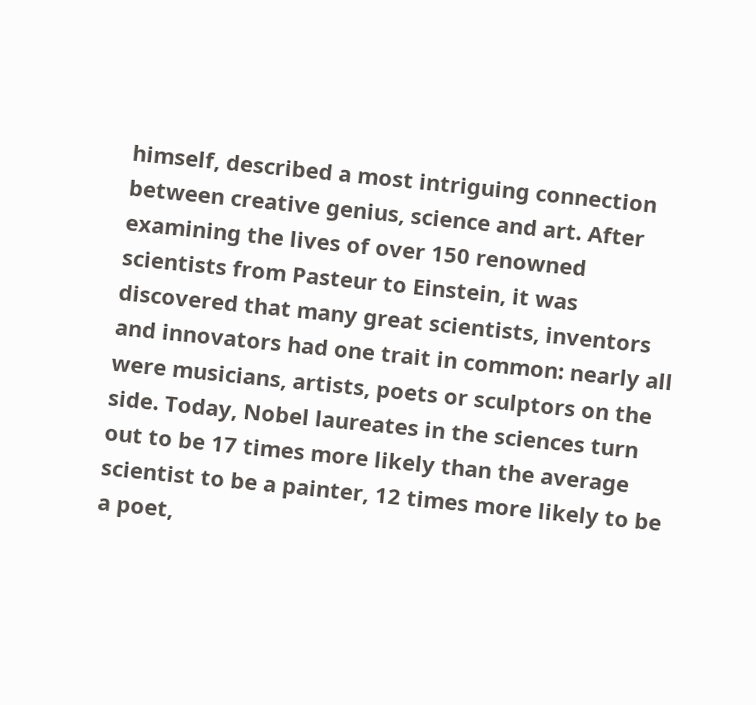himself, described a most intriguing connection between creative genius, science and art. After examining the lives of over 150 renowned scientists from Pasteur to Einstein, it was discovered that many great scientists, inventors and innovators had one trait in common: nearly all were musicians, artists, poets or sculptors on the side. Today, Nobel laureates in the sciences turn out to be 17 times more likely than the average scientist to be a painter, 12 times more likely to be a poet,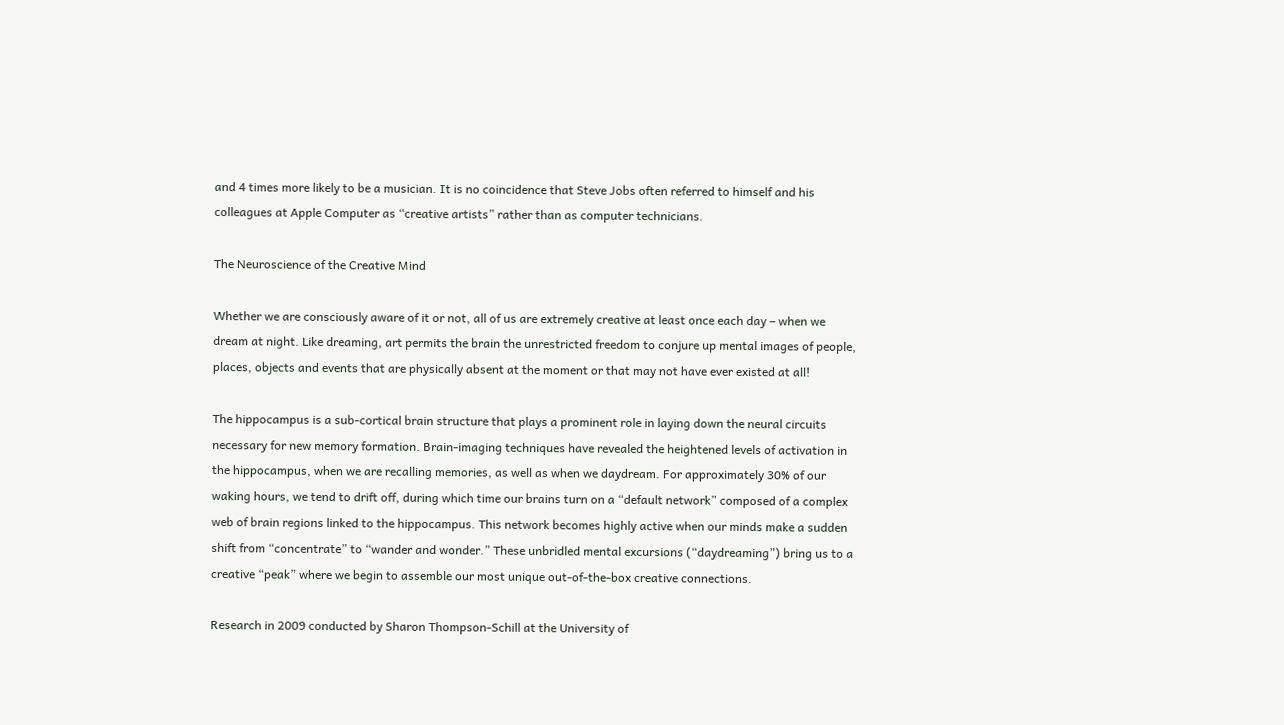and 4 times more likely to be a musician. It is no coincidence that Steve Jobs often referred to himself and his colleagues at Apple Computer as “creative artists” rather than as computer technicians.

The Neuroscience of the Creative Mind

Whether we are consciously aware of it or not, all of us are extremely creative at least once each day – when we dream at night. Like dreaming, art permits the brain the unrestricted freedom to conjure up mental images of people, places, objects and events that are physically absent at the moment or that may not have ever existed at all!

The hippocampus is a sub-cortical brain structure that plays a prominent role in laying down the neural circuits necessary for new memory formation. Brain-imaging techniques have revealed the heightened levels of activation in the hippocampus, when we are recalling memories, as well as when we daydream. For approximately 30% of our waking hours, we tend to drift off, during which time our brains turn on a “default network” composed of a complex web of brain regions linked to the hippocampus. This network becomes highly active when our minds make a sudden shift from “concentrate” to “wander and wonder.” These unbridled mental excursions (“daydreaming”) bring us to a creative “peak” where we begin to assemble our most unique out-of-the-box creative connections.

Research in 2009 conducted by Sharon Thompson-Schill at the University of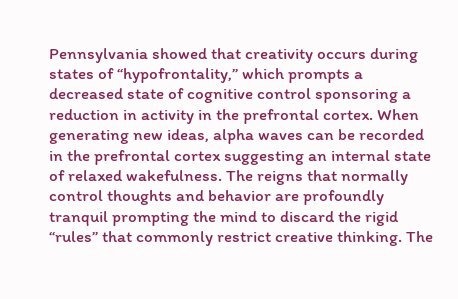Pennsylvania showed that creativity occurs during states of “hypofrontality,” which prompts a decreased state of cognitive control sponsoring a reduction in activity in the prefrontal cortex. When generating new ideas, alpha waves can be recorded in the prefrontal cortex suggesting an internal state of relaxed wakefulness. The reigns that normally control thoughts and behavior are profoundly tranquil prompting the mind to discard the rigid “rules” that commonly restrict creative thinking. The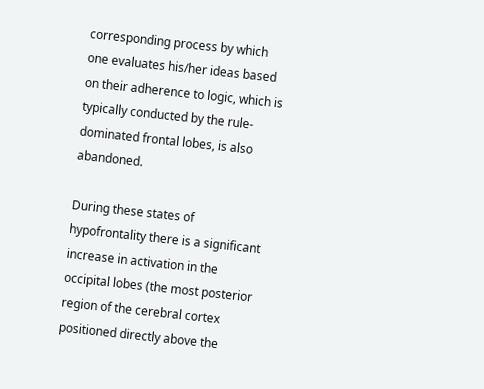corresponding process by which one evaluates his/her ideas based on their adherence to logic, which is typically conducted by the rule-dominated frontal lobes, is also abandoned.

During these states of hypofrontality there is a significant increase in activation in the occipital lobes (the most posterior region of the cerebral cortex positioned directly above the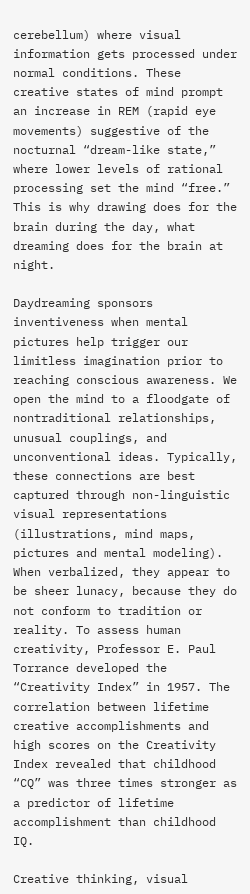cerebellum) where visual information gets processed under normal conditions. These creative states of mind prompt an increase in REM (rapid eye movements) suggestive of the nocturnal “dream-like state,” where lower levels of rational processing set the mind “free.” This is why drawing does for the brain during the day, what dreaming does for the brain at night.

Daydreaming sponsors inventiveness when mental pictures help trigger our limitless imagination prior to reaching conscious awareness. We open the mind to a floodgate of nontraditional relationships, unusual couplings, and unconventional ideas. Typically, these connections are best captured through non-linguistic visual representations (illustrations, mind maps, pictures and mental modeling). When verbalized, they appear to be sheer lunacy, because they do not conform to tradition or reality. To assess human creativity, Professor E. Paul Torrance developed the “Creativity Index” in 1957. The correlation between lifetime creative accomplishments and high scores on the Creativity Index revealed that childhood “CQ” was three times stronger as a predictor of lifetime accomplishment than childhood IQ.

Creative thinking, visual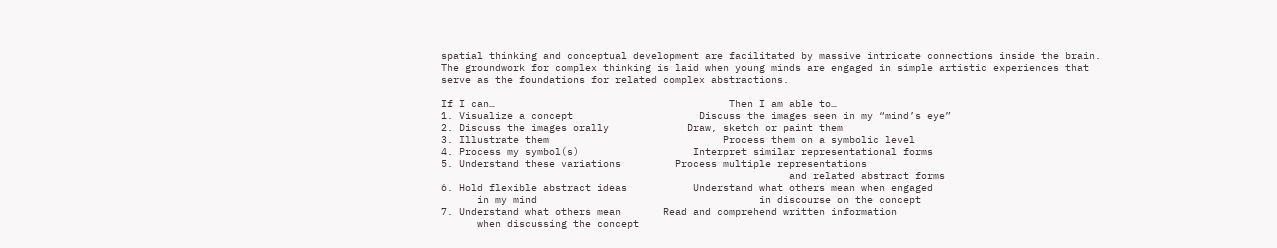spatial thinking and conceptual development are facilitated by massive intricate connections inside the brain. The groundwork for complex thinking is laid when young minds are engaged in simple artistic experiences that serve as the foundations for related complex abstractions.

If I can…                                       Then I am able to…
1. Visualize a concept                     Discuss the images seen in my “mind’s eye”
2. Discuss the images orally             Draw, sketch or paint them
3. Illustrate them                             Process them on a symbolic level
4. Process my symbol(s)                   Interpret similar representational forms
5. Understand these variations         Process multiple representations
                                                          and related abstract forms
6. Hold flexible abstract ideas           Understand what others mean when engaged
      in my mind                                     in discourse on the concept
7. Understand what others mean       Read and comprehend written information
      when discussing the concept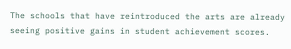The schools that have reintroduced the arts are already seeing positive gains in student achievement scores.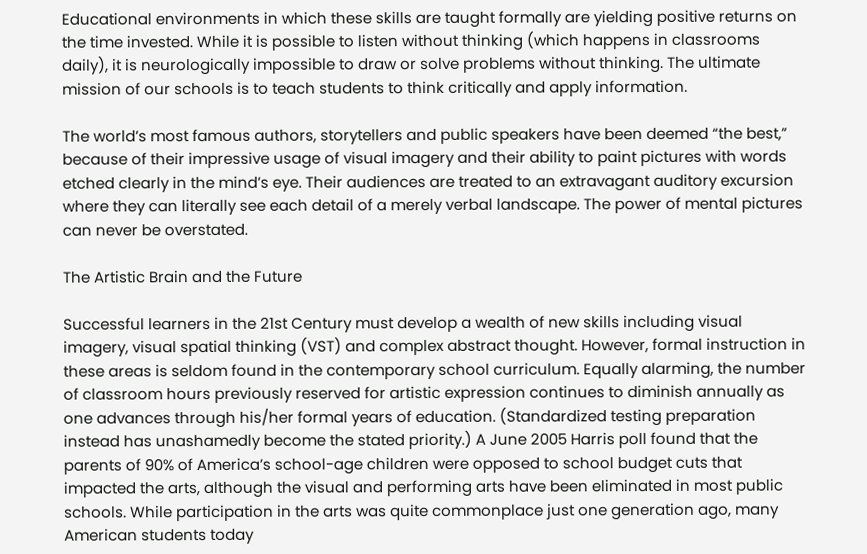Educational environments in which these skills are taught formally are yielding positive returns on the time invested. While it is possible to listen without thinking (which happens in classrooms daily), it is neurologically impossible to draw or solve problems without thinking. The ultimate mission of our schools is to teach students to think critically and apply information.

The world’s most famous authors, storytellers and public speakers have been deemed “the best,” because of their impressive usage of visual imagery and their ability to paint pictures with words etched clearly in the mind’s eye. Their audiences are treated to an extravagant auditory excursion where they can literally see each detail of a merely verbal landscape. The power of mental pictures can never be overstated.

The Artistic Brain and the Future

Successful learners in the 21st Century must develop a wealth of new skills including visual imagery, visual spatial thinking (VST) and complex abstract thought. However, formal instruction in these areas is seldom found in the contemporary school curriculum. Equally alarming, the number of classroom hours previously reserved for artistic expression continues to diminish annually as one advances through his/her formal years of education. (Standardized testing preparation instead has unashamedly become the stated priority.) A June 2005 Harris poll found that the parents of 90% of America’s school-age children were opposed to school budget cuts that impacted the arts, although the visual and performing arts have been eliminated in most public schools. While participation in the arts was quite commonplace just one generation ago, many American students today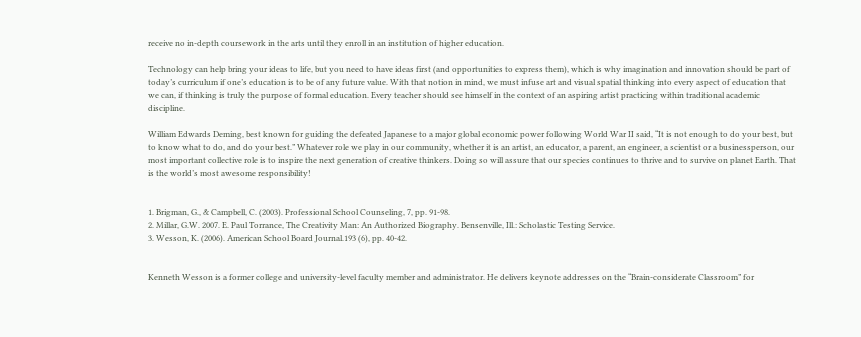receive no in-depth coursework in the arts until they enroll in an institution of higher education.

Technology can help bring your ideas to life, but you need to have ideas first (and opportunities to express them), which is why imagination and innovation should be part of today’s curriculum if one’s education is to be of any future value. With that notion in mind, we must infuse art and visual spatial thinking into every aspect of education that we can, if thinking is truly the purpose of formal education. Every teacher should see himself in the context of an aspiring artist practicing within traditional academic discipline.

William Edwards Deming, best known for guiding the defeated Japanese to a major global economic power following World War II said, “It is not enough to do your best, but to know what to do, and do your best.” Whatever role we play in our community, whether it is an artist, an educator, a parent, an engineer, a scientist or a businessperson, our most important collective role is to inspire the next generation of creative thinkers. Doing so will assure that our species continues to thrive and to survive on planet Earth. That is the world’s most awesome responsibility!


1. Brigman, G., & Campbell, C. (2003). Professional School Counseling, 7, pp. 91-98.
2. Millar, G.W. 2007. E. Paul Torrance, The Creativity Man: An Authorized Biography. Bensenville, Ill.: Scholastic Testing Service.
3. Wesson, K. (2006). American School Board Journal.193 (6), pp. 40-42.


Kenneth Wesson is a former college and university-level faculty member and administrator. He delivers keynote addresses on the “Brain-considerate Classroom” for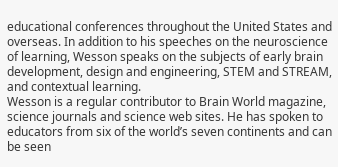educational conferences throughout the United States and overseas. In addition to his speeches on the neuroscience of learning, Wesson speaks on the subjects of early brain development, design and engineering, STEM and STREAM, and contextual learning.
Wesson is a regular contributor to Brain World magazine, science journals and science web sites. He has spoken to educators from six of the world’s seven continents and can be seen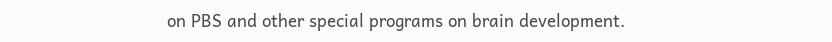on PBS and other special programs on brain development.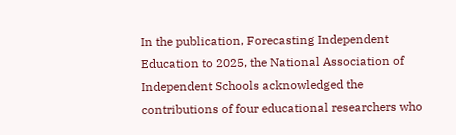In the publication, Forecasting Independent Education to 2025, the National Association of Independent Schools acknowledged the contributions of four educational researchers who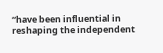“have been influential in reshaping the independent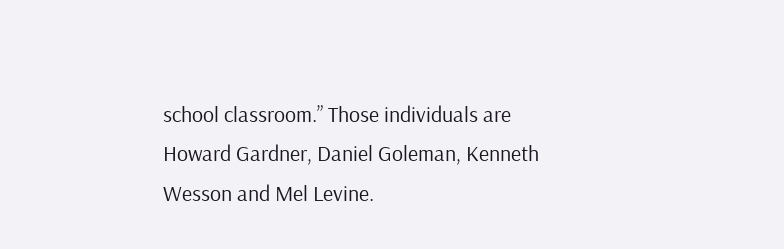school classroom.” Those individuals are Howard Gardner, Daniel Goleman, Kenneth Wesson and Mel Levine.